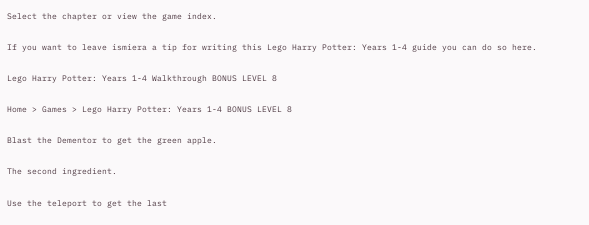Select the chapter or view the game index.

If you want to leave ismiera a tip for writing this Lego Harry Potter: Years 1-4 guide you can do so here.

Lego Harry Potter: Years 1-4 Walkthrough BONUS LEVEL 8

Home > Games > Lego Harry Potter: Years 1-4 BONUS LEVEL 8

Blast the Dementor to get the green apple.

The second ingredient.

Use the teleport to get the last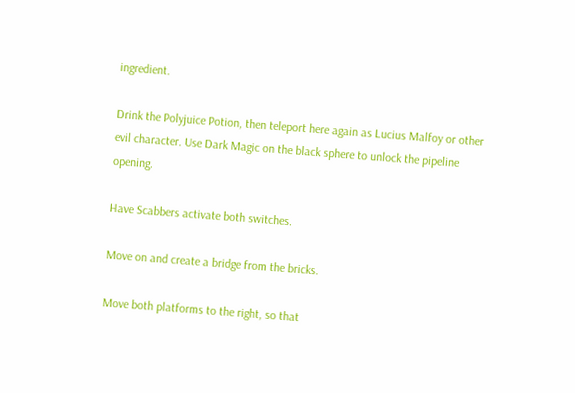ingredient.

Drink the Polyjuice Potion, then teleport here again as Lucius Malfoy or other evil character. Use Dark Magic on the black sphere to unlock the pipeline opening.

Have Scabbers activate both switches.

Move on and create a bridge from the bricks.

Move both platforms to the right, so that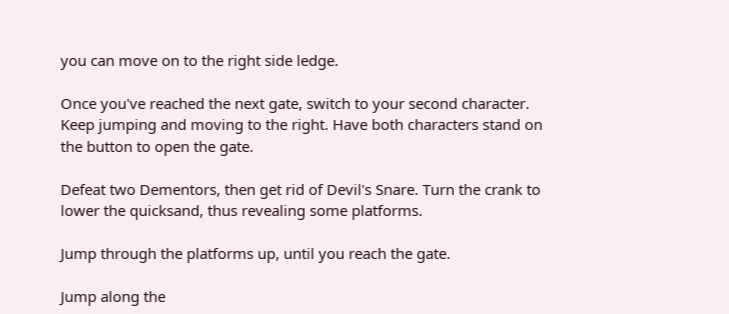you can move on to the right side ledge.

Once you've reached the next gate, switch to your second character. Keep jumping and moving to the right. Have both characters stand on the button to open the gate.

Defeat two Dementors, then get rid of Devil's Snare. Turn the crank to lower the quicksand, thus revealing some platforms.

Jump through the platforms up, until you reach the gate.

Jump along the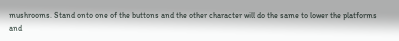mushrooms. Stand onto one of the buttons and the other character will do the same to lower the platforms and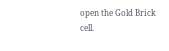open the Gold Brick cell.